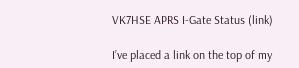VK7HSE APRS I-Gate Status (link)

I’ve placed a link on the top of my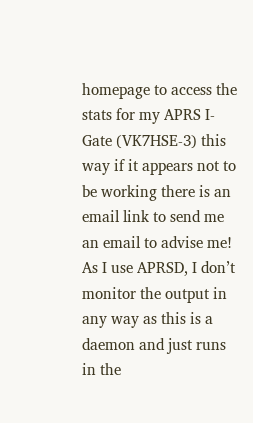homepage to access the stats for my APRS I-Gate (VK7HSE-3) this way if it appears not to be working there is an email link to send me an email to advise me! As I use APRSD, I don’t monitor the output in any way as this is a daemon and just runs in the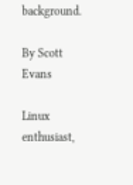background.

By Scott Evans

Linux enthusiast,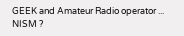GEEK and Amateur Radio operator ... NISM ?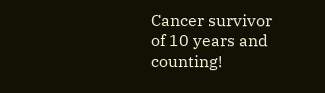Cancer survivor of 10 years and counting!